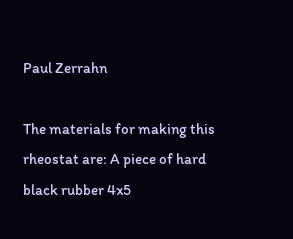Paul Zerrahn

The materials for making this rheostat are: A piece of hard black rubber 4x5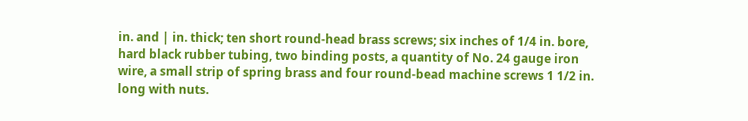in. and | in. thick; ten short round-head brass screws; six inches of 1/4 in. bore, hard black rubber tubing, two binding posts, a quantity of No. 24 gauge iron wire, a small strip of spring brass and four round-bead machine screws 1 1/2 in. long with nuts.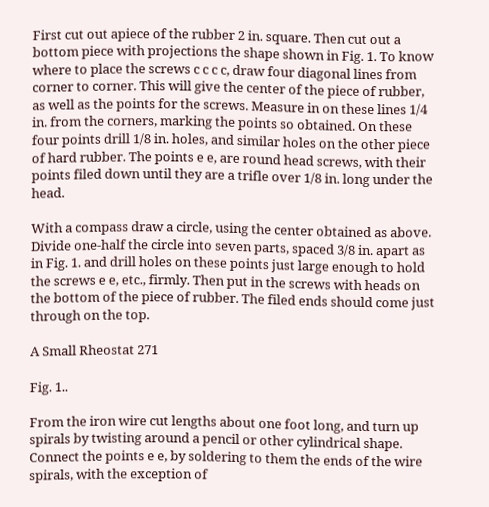First cut out apiece of the rubber 2 in. square. Then cut out a bottom piece with projections the shape shown in Fig. 1. To know where to place the screws c c c c, draw four diagonal lines from corner to corner. This will give the center of the piece of rubber, as well as the points for the screws. Measure in on these lines 1/4 in. from the corners, marking the points so obtained. On these four points drill 1/8 in. holes, and similar holes on the other piece of hard rubber. The points e e, are round head screws, with their points filed down until they are a trifle over 1/8 in. long under the head.

With a compass draw a circle, using the center obtained as above. Divide one-half the circle into seven parts, spaced 3/8 in. apart as in Fig. 1. and drill holes on these points just large enough to hold the screws e e, etc., firmly. Then put in the screws with heads on the bottom of the piece of rubber. The filed ends should come just through on the top.

A Small Rheostat 271

Fig. 1..

From the iron wire cut lengths about one foot long, and turn up spirals by twisting around a pencil or other cylindrical shape. Connect the points e e, by soldering to them the ends of the wire spirals, with the exception of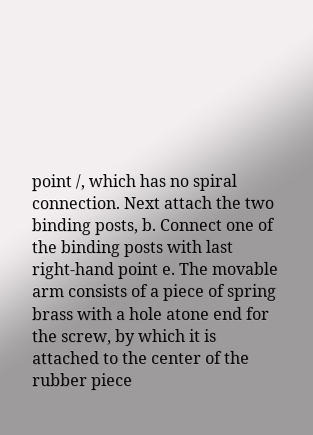point /, which has no spiral connection. Next attach the two binding posts, b. Connect one of the binding posts with last right-hand point e. The movable arm consists of a piece of spring brass with a hole atone end for the screw, by which it is attached to the center of the rubber piece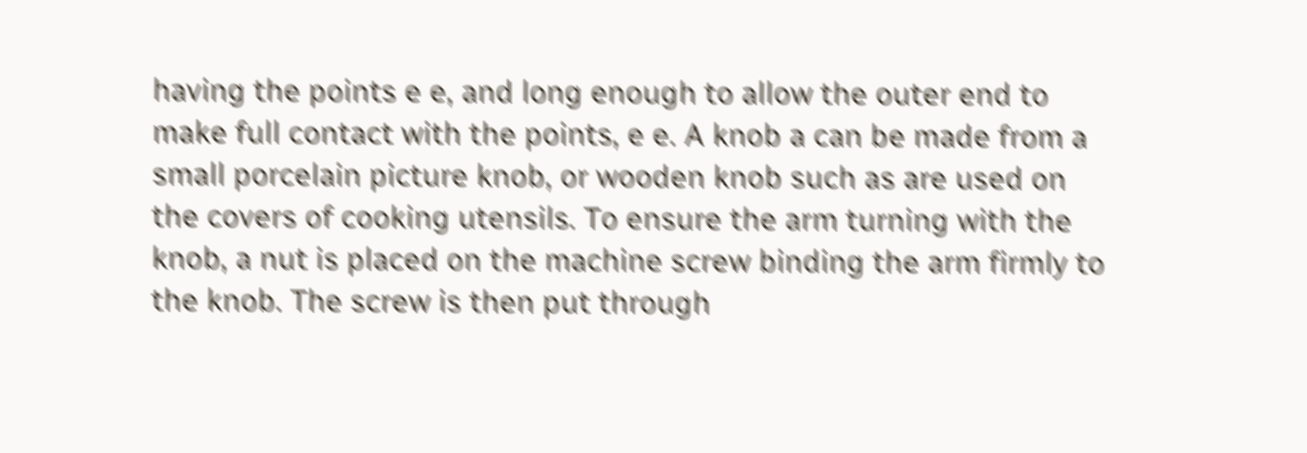having the points e e, and long enough to allow the outer end to make full contact with the points, e e. A knob a can be made from a small porcelain picture knob, or wooden knob such as are used on the covers of cooking utensils. To ensure the arm turning with the knob, a nut is placed on the machine screw binding the arm firmly to the knob. The screw is then put through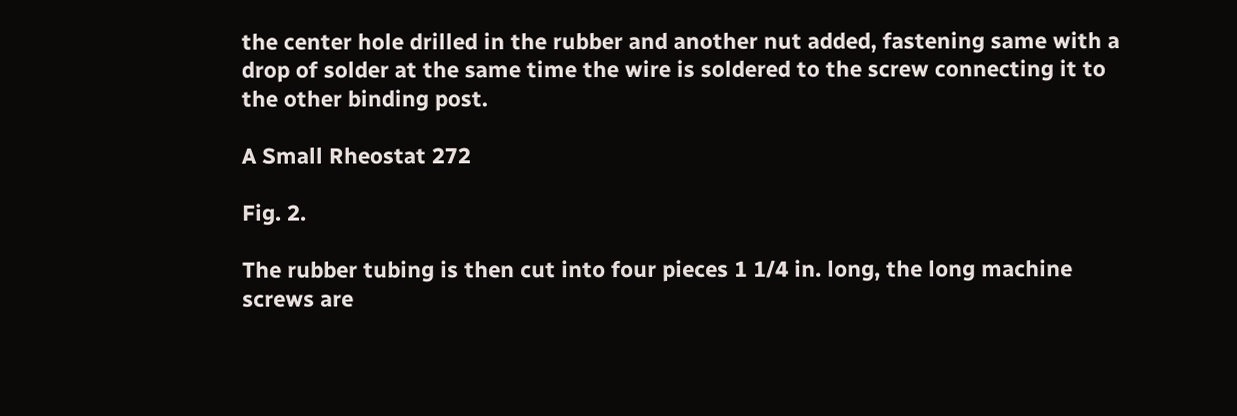the center hole drilled in the rubber and another nut added, fastening same with a drop of solder at the same time the wire is soldered to the screw connecting it to the other binding post.

A Small Rheostat 272

Fig. 2.

The rubber tubing is then cut into four pieces 1 1/4 in. long, the long machine screws are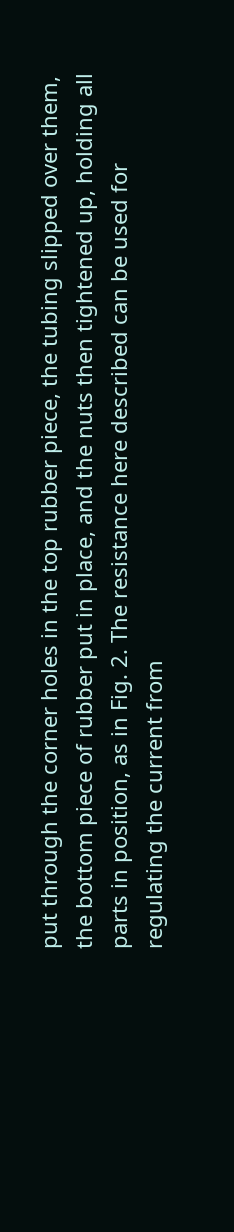put through the corner holes in the top rubber piece, the tubing slipped over them, the bottom piece of rubber put in place, and the nuts then tightened up, holding all parts in position, as in Fig. 2. The resistance here described can be used for regulating the current from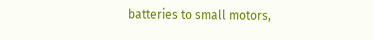batteries to small motors,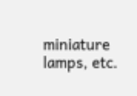miniature lamps, etc.